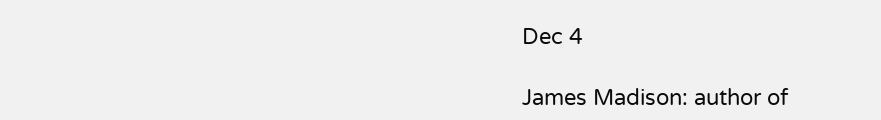Dec 4

James Madison: author of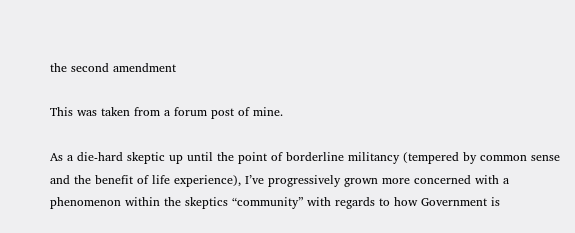the second amendment

This was taken from a forum post of mine.

As a die-hard skeptic up until the point of borderline militancy (tempered by common sense and the benefit of life experience), I’ve progressively grown more concerned with a phenomenon within the skeptics “community” with regards to how Government is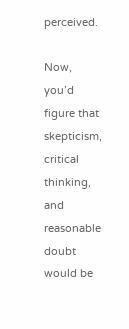perceived.

Now, you’d figure that skepticism, critical thinking, and reasonable doubt would be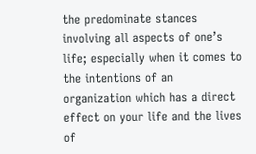the predominate stances involving all aspects of one’s life; especially when it comes to the intentions of an organization which has a direct effect on your life and the lives of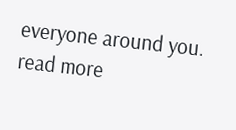everyone around you. read more